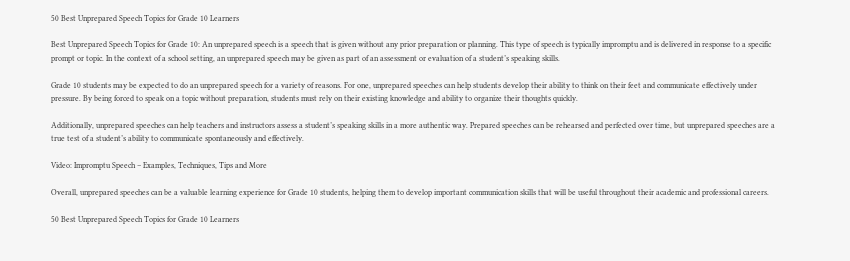50 Best Unprepared Speech Topics for Grade 10 Learners

Best Unprepared Speech Topics for Grade 10: An unprepared speech is a speech that is given without any prior preparation or planning. This type of speech is typically impromptu and is delivered in response to a specific prompt or topic. In the context of a school setting, an unprepared speech may be given as part of an assessment or evaluation of a student’s speaking skills.

Grade 10 students may be expected to do an unprepared speech for a variety of reasons. For one, unprepared speeches can help students develop their ability to think on their feet and communicate effectively under pressure. By being forced to speak on a topic without preparation, students must rely on their existing knowledge and ability to organize their thoughts quickly.

Additionally, unprepared speeches can help teachers and instructors assess a student’s speaking skills in a more authentic way. Prepared speeches can be rehearsed and perfected over time, but unprepared speeches are a true test of a student’s ability to communicate spontaneously and effectively.

Video: Impromptu Speech – Examples, Techniques, Tips and More

Overall, unprepared speeches can be a valuable learning experience for Grade 10 students, helping them to develop important communication skills that will be useful throughout their academic and professional careers.

50 Best Unprepared Speech Topics for Grade 10 Learners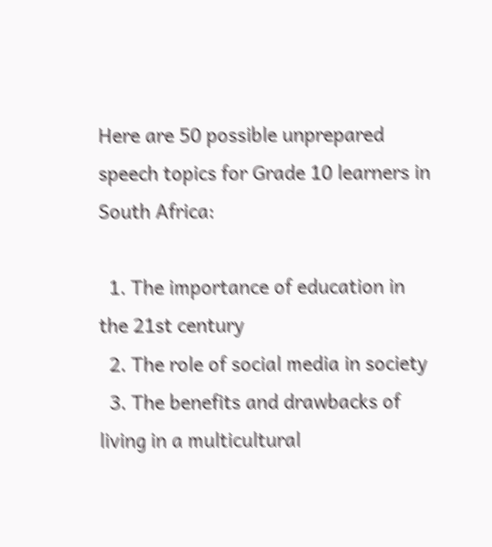Here are 50 possible unprepared speech topics for Grade 10 learners in South Africa:

  1. The importance of education in the 21st century
  2. The role of social media in society
  3. The benefits and drawbacks of living in a multicultural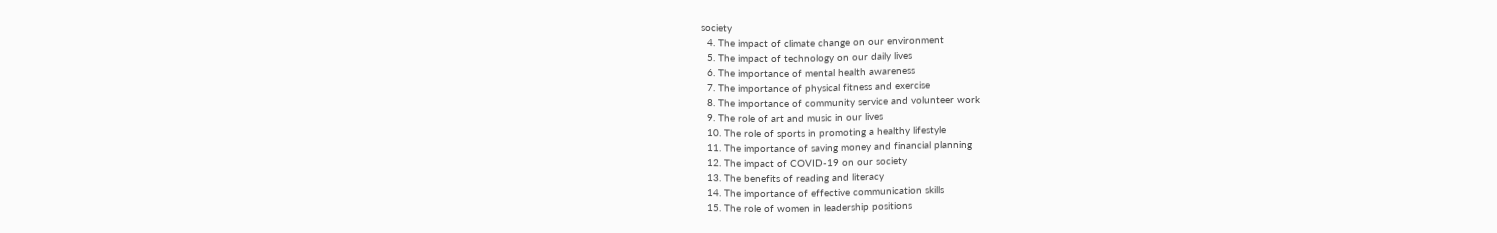society
  4. The impact of climate change on our environment
  5. The impact of technology on our daily lives
  6. The importance of mental health awareness
  7. The importance of physical fitness and exercise
  8. The importance of community service and volunteer work
  9. The role of art and music in our lives
  10. The role of sports in promoting a healthy lifestyle
  11. The importance of saving money and financial planning
  12. The impact of COVID-19 on our society
  13. The benefits of reading and literacy
  14. The importance of effective communication skills
  15. The role of women in leadership positions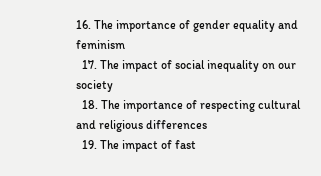16. The importance of gender equality and feminism
  17. The impact of social inequality on our society
  18. The importance of respecting cultural and religious differences
  19. The impact of fast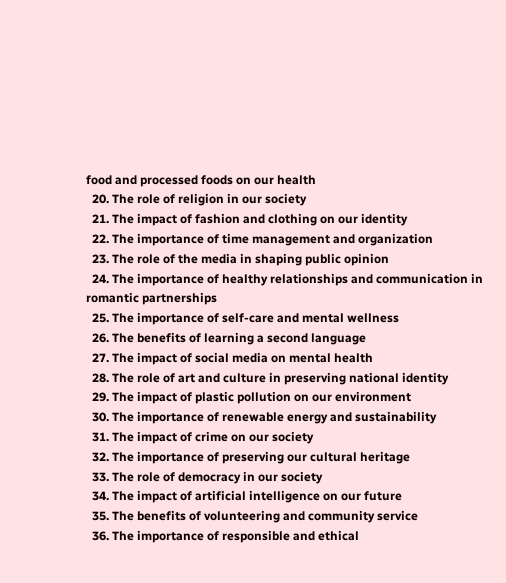food and processed foods on our health
  20. The role of religion in our society
  21. The impact of fashion and clothing on our identity
  22. The importance of time management and organization
  23. The role of the media in shaping public opinion
  24. The importance of healthy relationships and communication in romantic partnerships
  25. The importance of self-care and mental wellness
  26. The benefits of learning a second language
  27. The impact of social media on mental health
  28. The role of art and culture in preserving national identity
  29. The impact of plastic pollution on our environment
  30. The importance of renewable energy and sustainability
  31. The impact of crime on our society
  32. The importance of preserving our cultural heritage
  33. The role of democracy in our society
  34. The impact of artificial intelligence on our future
  35. The benefits of volunteering and community service
  36. The importance of responsible and ethical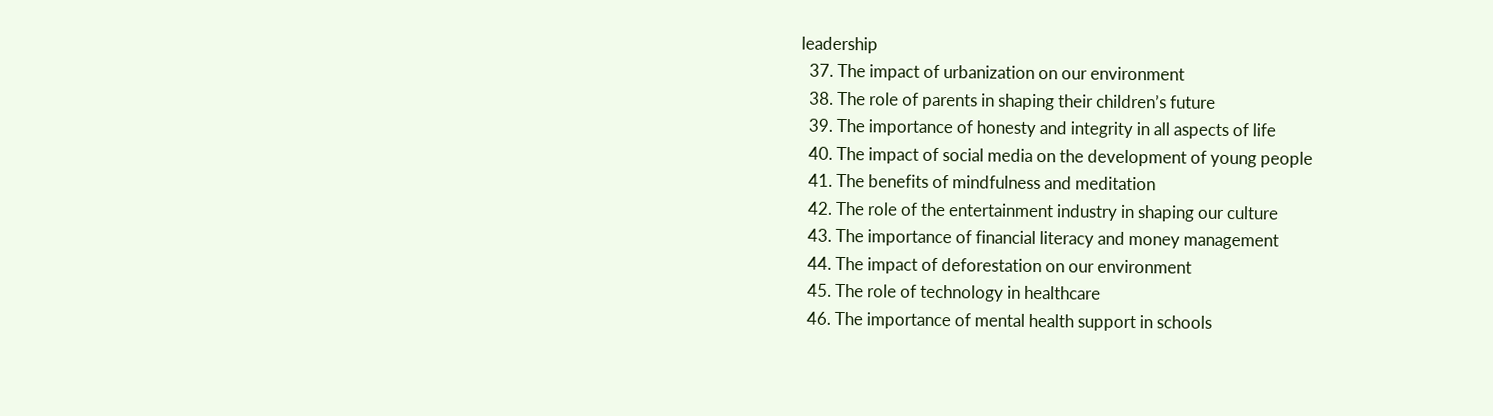leadership
  37. The impact of urbanization on our environment
  38. The role of parents in shaping their children’s future
  39. The importance of honesty and integrity in all aspects of life
  40. The impact of social media on the development of young people
  41. The benefits of mindfulness and meditation
  42. The role of the entertainment industry in shaping our culture
  43. The importance of financial literacy and money management
  44. The impact of deforestation on our environment
  45. The role of technology in healthcare
  46. The importance of mental health support in schools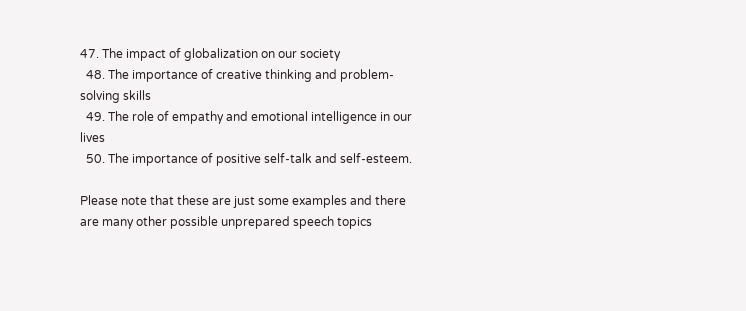47. The impact of globalization on our society
  48. The importance of creative thinking and problem-solving skills
  49. The role of empathy and emotional intelligence in our lives
  50. The importance of positive self-talk and self-esteem.

Please note that these are just some examples and there are many other possible unprepared speech topics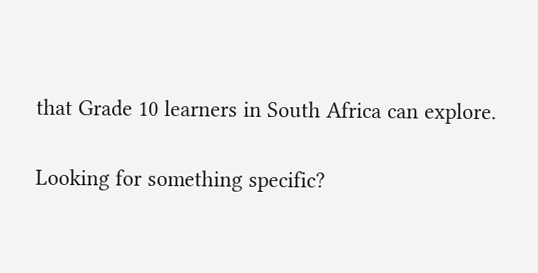that Grade 10 learners in South Africa can explore.

Looking for something specific?